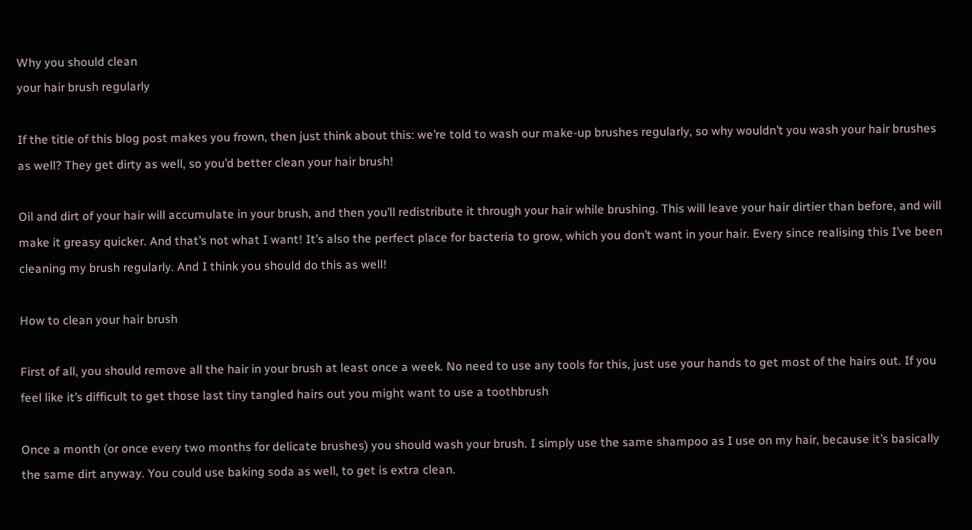Why you should clean
your hair brush regularly

If the title of this blog post makes you frown, then just think about this: we’re told to wash our make-up brushes regularly, so why wouldn’t you wash your hair brushes as well? They get dirty as well, so you’d better clean your hair brush!

Oil and dirt of your hair will accumulate in your brush, and then you’ll redistribute it through your hair while brushing. This will leave your hair dirtier than before, and will make it greasy quicker. And that’s not what I want! It’s also the perfect place for bacteria to grow, which you don’t want in your hair. Every since realising this I’ve been cleaning my brush regularly. And I think you should do this as well!

How to clean your hair brush

First of all, you should remove all the hair in your brush at least once a week. No need to use any tools for this, just use your hands to get most of the hairs out. If you feel like it’s difficult to get those last tiny tangled hairs out you might want to use a toothbrush

Once a month (or once every two months for delicate brushes) you should wash your brush. I simply use the same shampoo as I use on my hair, because it’s basically the same dirt anyway. You could use baking soda as well, to get is extra clean.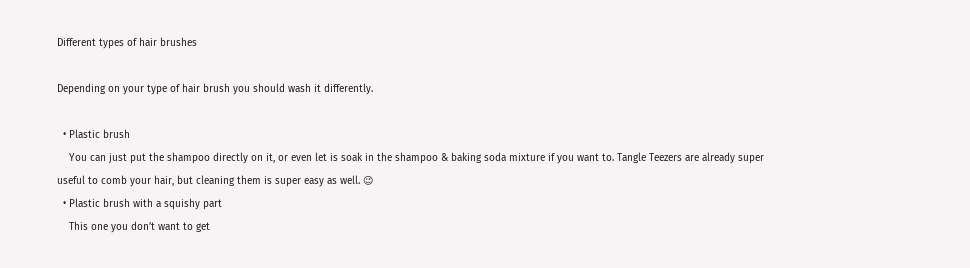Different types of hair brushes

Depending on your type of hair brush you should wash it differently.

  • Plastic brush
    You can just put the shampoo directly on it, or even let is soak in the shampoo & baking soda mixture if you want to. Tangle Teezers are already super useful to comb your hair, but cleaning them is super easy as well. 😉
  • Plastic brush with a squishy part
    This one you don’t want to get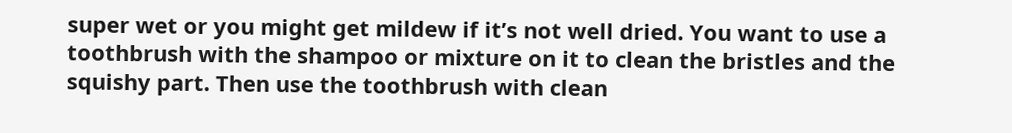super wet or you might get mildew if it’s not well dried. You want to use a toothbrush with the shampoo or mixture on it to clean the bristles and the squishy part. Then use the toothbrush with clean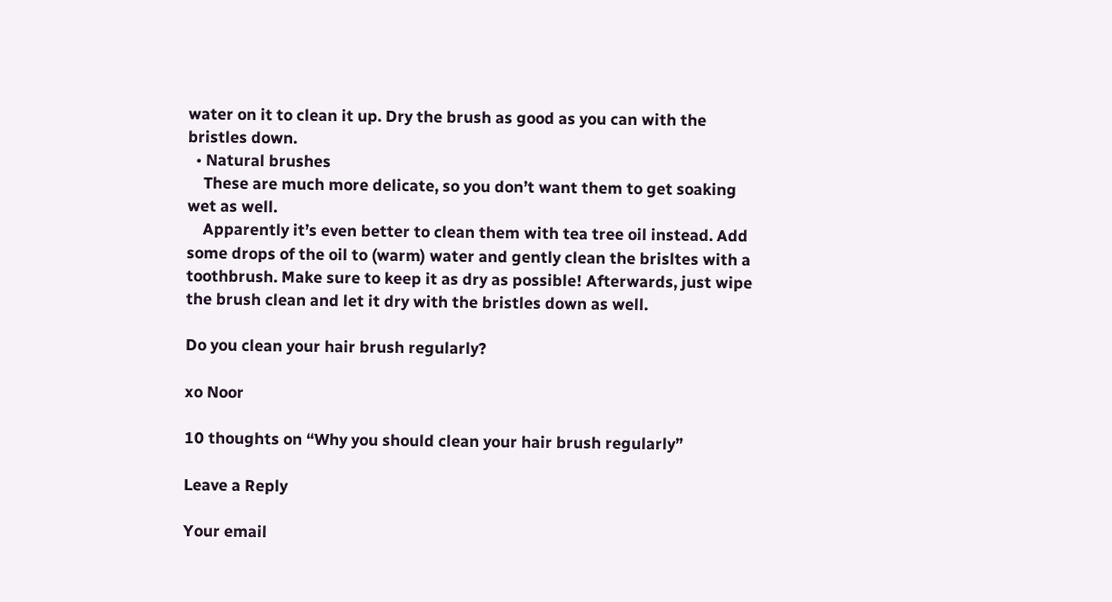water on it to clean it up. Dry the brush as good as you can with the bristles down.
  • Natural brushes
    These are much more delicate, so you don’t want them to get soaking wet as well.
    Apparently it’s even better to clean them with tea tree oil instead. Add some drops of the oil to (warm) water and gently clean the brisltes with a toothbrush. Make sure to keep it as dry as possible! Afterwards, just wipe the brush clean and let it dry with the bristles down as well.

Do you clean your hair brush regularly?

xo Noor

10 thoughts on “Why you should clean your hair brush regularly”

Leave a Reply

Your email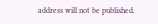address will not be published.